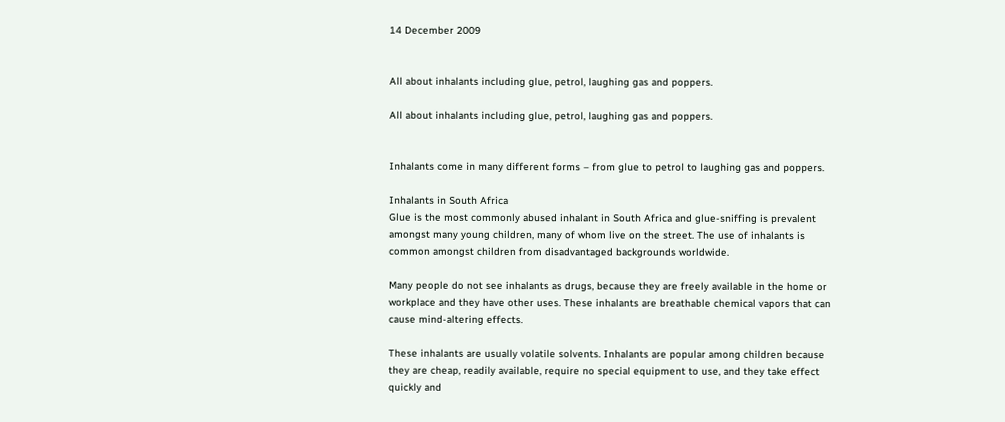14 December 2009


All about inhalants including glue, petrol, laughing gas and poppers.

All about inhalants including glue, petrol, laughing gas and poppers.


Inhalants come in many different forms – from glue to petrol to laughing gas and poppers.

Inhalants in South Africa
Glue is the most commonly abused inhalant in South Africa and glue-sniffing is prevalent amongst many young children, many of whom live on the street. The use of inhalants is common amongst children from disadvantaged backgrounds worldwide.

Many people do not see inhalants as drugs, because they are freely available in the home or workplace and they have other uses. These inhalants are breathable chemical vapors that can cause mind-altering effects.

These inhalants are usually volatile solvents. Inhalants are popular among children because they are cheap, readily available, require no special equipment to use, and they take effect quickly and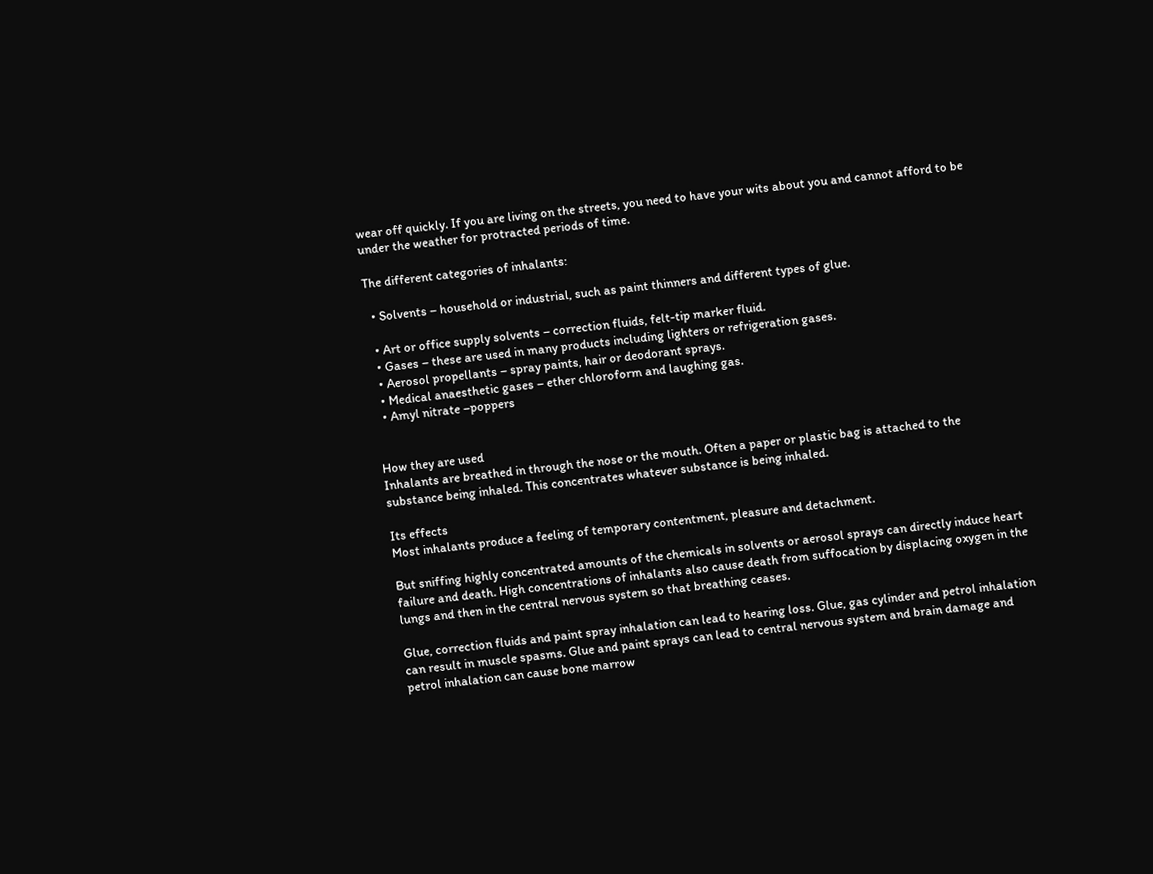wear off quickly. If you are living on the streets, you need to have your wits about you and cannot afford to be under the weather for protracted periods of time.

The different categories of inhalants:

  • Solvents – household or industrial, such as paint thinners and different types of glue.

  • Art or office supply solvents – correction fluids, felt-tip marker fluid.
  • Gases – these are used in many products including lighters or refrigeration gases.
  • Aerosol propellants – spray paints, hair or deodorant sprays.
  • Medical anaesthetic gases – ether chloroform and laughing gas.
  • Amyl nitrate –poppers


How they are used
Inhalants are breathed in through the nose or the mouth. Often a paper or plastic bag is attached to the substance being inhaled. This concentrates whatever substance is being inhaled.

Its effects
Most inhalants produce a feeling of temporary contentment, pleasure and detachment.

But sniffing highly concentrated amounts of the chemicals in solvents or aerosol sprays can directly induce heart failure and death. High concentrations of inhalants also cause death from suffocation by displacing oxygen in the lungs and then in the central nervous system so that breathing ceases.

Glue, correction fluids and paint spray inhalation can lead to hearing loss. Glue, gas cylinder and petrol inhalation can result in muscle spasms. Glue and paint sprays can lead to central nervous system and brain damage and petrol inhalation can cause bone marrow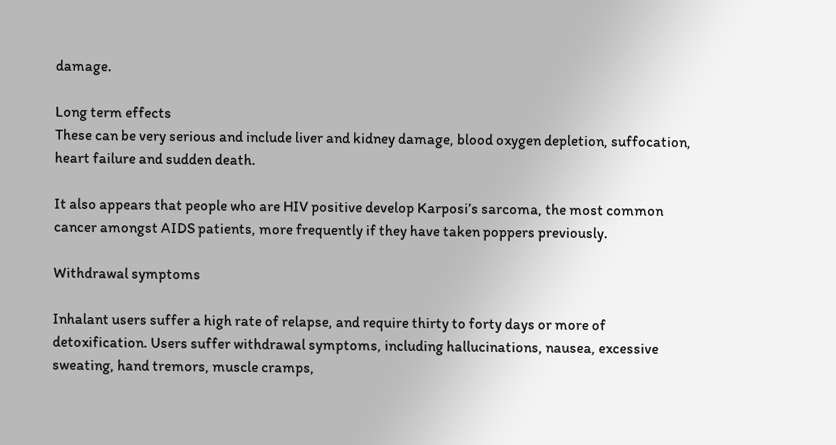damage.

Long term effects
These can be very serious and include liver and kidney damage, blood oxygen depletion, suffocation, heart failure and sudden death.

It also appears that people who are HIV positive develop Karposi’s sarcoma, the most common cancer amongst AIDS patients, more frequently if they have taken poppers previously.

Withdrawal symptoms

Inhalant users suffer a high rate of relapse, and require thirty to forty days or more of detoxification. Users suffer withdrawal symptoms, including hallucinations, nausea, excessive sweating, hand tremors, muscle cramps,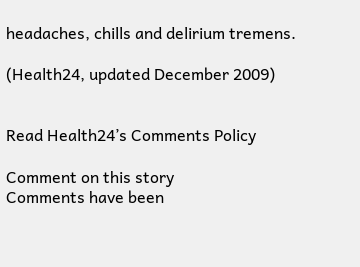headaches, chills and delirium tremens.

(Health24, updated December 2009)


Read Health24’s Comments Policy

Comment on this story
Comments have been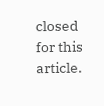closed for this article.